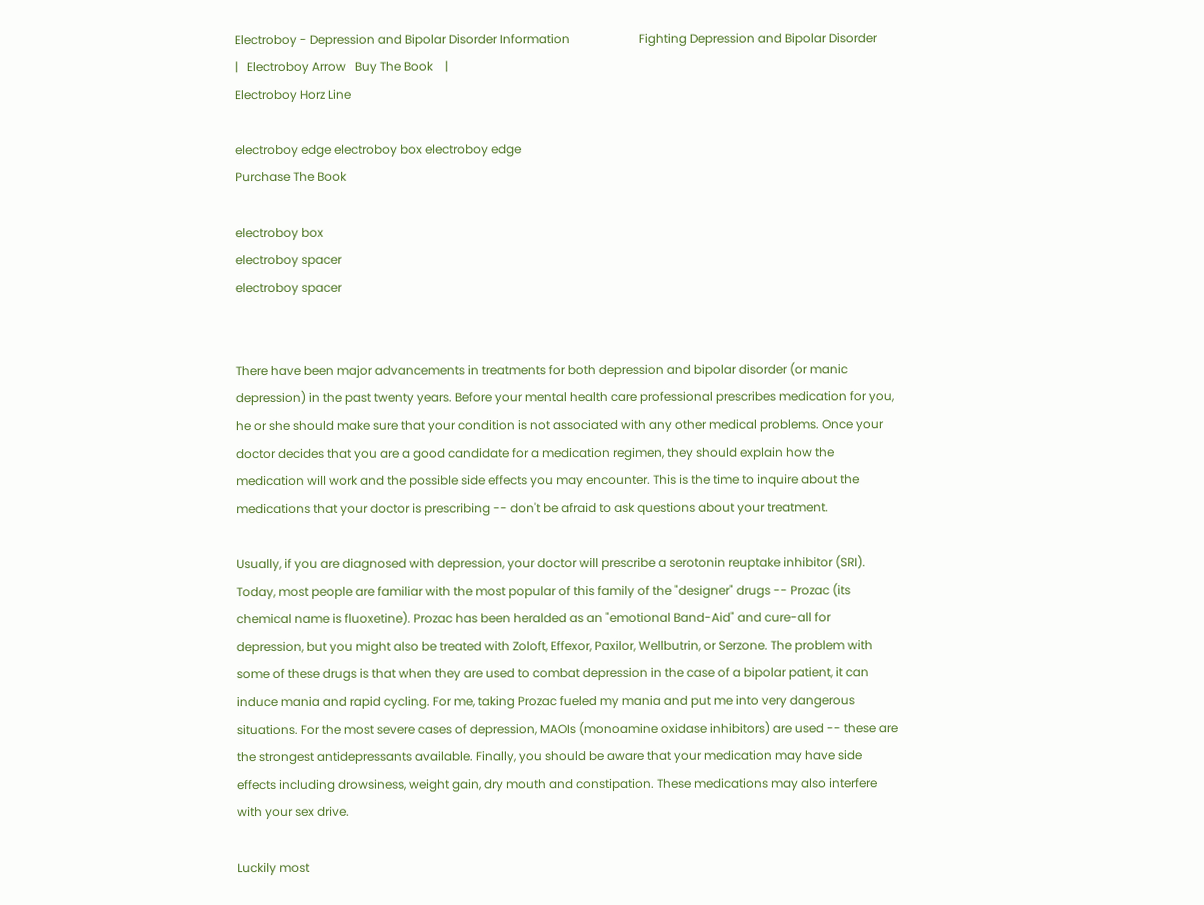Electroboy - Depression and Bipolar Disorder Information                       Fighting Depression and Bipolar Disorder
|   Electroboy Arrow   Buy The Book    |
Electroboy Horz Line

electroboy edge electroboy box electroboy edge
Purchase The Book

electroboy box
electroboy spacer
electroboy spacer


There have been major advancements in treatments for both depression and bipolar disorder (or manic depression) in the past twenty years. Before your mental health care professional prescribes medication for you, he or she should make sure that your condition is not associated with any other medical problems. Once your doctor decides that you are a good candidate for a medication regimen, they should explain how the medication will work and the possible side effects you may encounter. This is the time to inquire about the medications that your doctor is prescribing -- don't be afraid to ask questions about your treatment.

Usually, if you are diagnosed with depression, your doctor will prescribe a serotonin reuptake inhibitor (SRI). Today, most people are familiar with the most popular of this family of the "designer" drugs -- Prozac (its chemical name is fluoxetine). Prozac has been heralded as an "emotional Band-Aid" and cure-all for depression, but you might also be treated with Zoloft, Effexor, Paxilor, Wellbutrin, or Serzone. The problem with some of these drugs is that when they are used to combat depression in the case of a bipolar patient, it can induce mania and rapid cycling. For me, taking Prozac fueled my mania and put me into very dangerous situations. For the most severe cases of depression, MAOIs (monoamine oxidase inhibitors) are used -- these are the strongest antidepressants available. Finally, you should be aware that your medication may have side effects including drowsiness, weight gain, dry mouth and constipation. These medications may also interfere with your sex drive.

Luckily most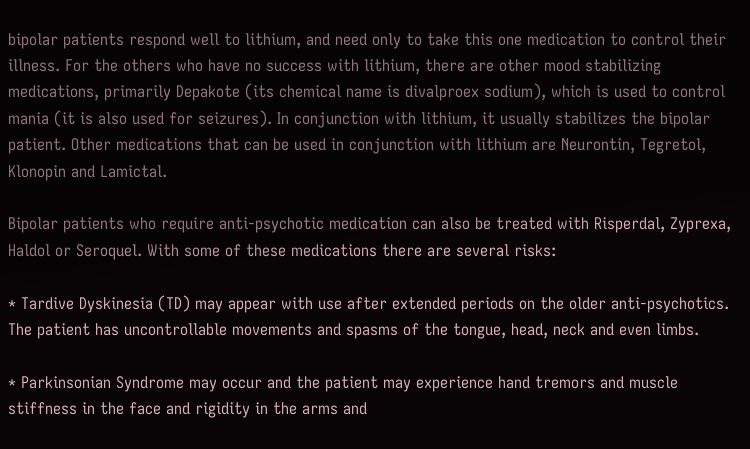bipolar patients respond well to lithium, and need only to take this one medication to control their illness. For the others who have no success with lithium, there are other mood stabilizing medications, primarily Depakote (its chemical name is divalproex sodium), which is used to control mania (it is also used for seizures). In conjunction with lithium, it usually stabilizes the bipolar patient. Other medications that can be used in conjunction with lithium are Neurontin, Tegretol, Klonopin and Lamictal.

Bipolar patients who require anti-psychotic medication can also be treated with Risperdal, Zyprexa, Haldol or Seroquel. With some of these medications there are several risks:

* Tardive Dyskinesia (TD) may appear with use after extended periods on the older anti-psychotics. The patient has uncontrollable movements and spasms of the tongue, head, neck and even limbs.

* Parkinsonian Syndrome may occur and the patient may experience hand tremors and muscle stiffness in the face and rigidity in the arms and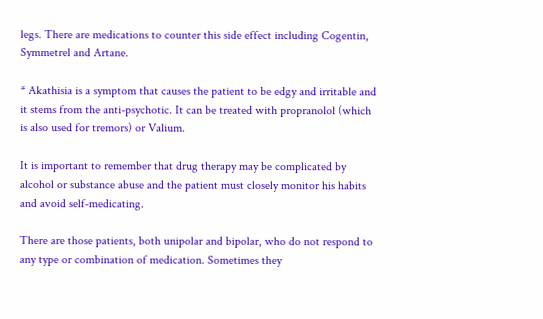legs. There are medications to counter this side effect including Cogentin, Symmetrel and Artane.

* Akathisia is a symptom that causes the patient to be edgy and irritable and it stems from the anti-psychotic. It can be treated with propranolol (which is also used for tremors) or Valium.

It is important to remember that drug therapy may be complicated by alcohol or substance abuse and the patient must closely monitor his habits and avoid self-medicating.

There are those patients, both unipolar and bipolar, who do not respond to any type or combination of medication. Sometimes they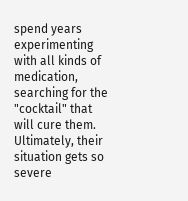spend years experimenting with all kinds of medication, searching for the "cocktail" that will cure them. Ultimately, their situation gets so severe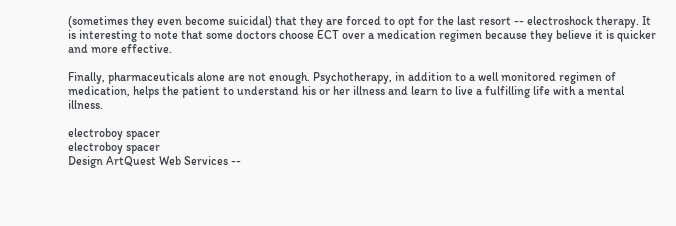(sometimes they even become suicidal) that they are forced to opt for the last resort -- electroshock therapy. It is interesting to note that some doctors choose ECT over a medication regimen because they believe it is quicker and more effective.

Finally, pharmaceuticals alone are not enough. Psychotherapy, in addition to a well monitored regimen of medication, helps the patient to understand his or her illness and learn to live a fulfilling life with a mental illness.

electroboy spacer
electroboy spacer
Design ArtQuest Web Services --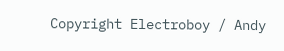Copyright Electroboy / Andy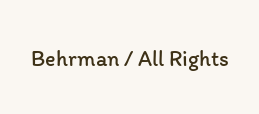Behrman / All Rights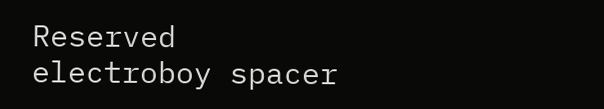Reserved
electroboy spacer